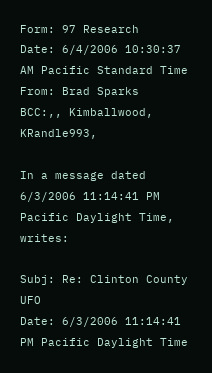Form: 97 Research
Date: 6/4/2006 10:30:37 AM Pacific Standard Time
From: Brad Sparks
BCC:,, Kimballwood, KRandle993,

In a message dated 6/3/2006 11:14:41 PM Pacific Daylight Time, writes:

Subj: Re: Clinton County UFO
Date: 6/3/2006 11:14:41 PM Pacific Daylight Time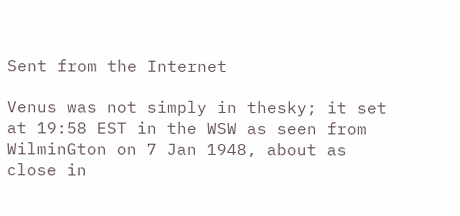Sent from the Internet

Venus was not simply in thesky; it set at 19:58 EST in the WSW as seen from WilminGton on 7 Jan 1948, about as close in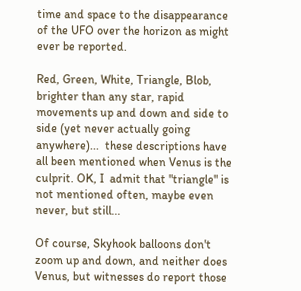time and space to the disappearance of the UFO over the horizon as might ever be reported.

Red, Green, White, Triangle, Blob, brighter than any star, rapid movements up and down and side to side (yet never actually going anywhere)...  these descriptions have all been mentioned when Venus is the culprit. OK, I  admit that "triangle" is not mentioned often, maybe even never, but still...

Of course, Skyhook balloons don't zoom up and down, and neither does Venus, but witnesses do report those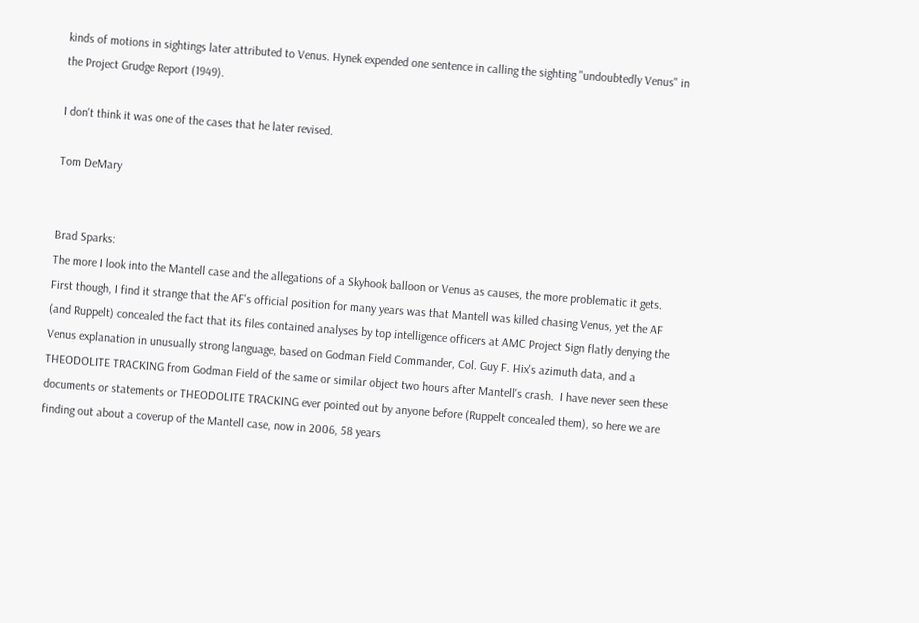kinds of motions in sightings later attributed to Venus. Hynek expended one sentence in calling the sighting "undoubtedly Venus" in the Project Grudge Report (1949).

I don't think it was one of the cases that he later revised.

Tom DeMary


Brad Sparks:
The more I look into the Mantell case and the allegations of a Skyhook balloon or Venus as causes, the more problematic it gets.  First though, I find it strange that the AF's official position for many years was that Mantell was killed chasing Venus, yet the AF (and Ruppelt) concealed the fact that its files contained analyses by top intelligence officers at AMC Project Sign flatly denying the Venus explanation in unusually strong language, based on Godman Field Commander, Col. Guy F. Hix's azimuth data, and a THEODOLITE TRACKING from Godman Field of the same or similar object two hours after Mantell's crash.  I have never seen these documents or statements or THEODOLITE TRACKING ever pointed out by anyone before (Ruppelt concealed them), so here we are finding out about a coverup of the Mantell case, now in 2006, 58 years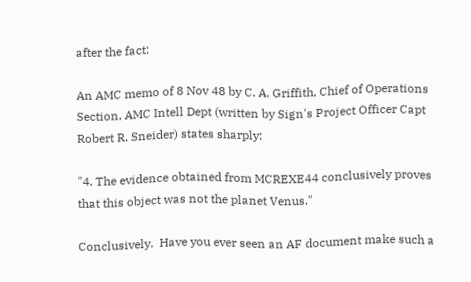after the fact:

An AMC memo of 8 Nov 48 by C. A. Griffith, Chief of Operations Section, AMC Intell Dept (written by Sign's Project Officer Capt Robert R. Sneider) states sharply:

"4. The evidence obtained from MCREXE44 conclusively proves that this object was not the planet Venus."

Conclusively.  Have you ever seen an AF document make such a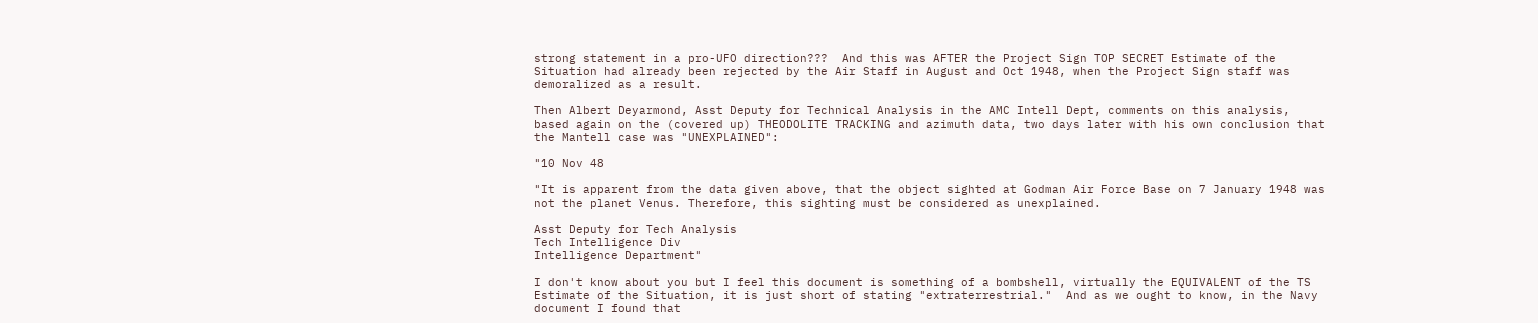strong statement in a pro-UFO direction???  And this was AFTER the Project Sign TOP SECRET Estimate of the Situation had already been rejected by the Air Staff in August and Oct 1948, when the Project Sign staff was demoralized as a result.

Then Albert Deyarmond, Asst Deputy for Technical Analysis in the AMC Intell Dept, comments on this analysis, based again on the (covered up) THEODOLITE TRACKING and azimuth data, two days later with his own conclusion that the Mantell case was "UNEXPLAINED":

"10 Nov 48

"It is apparent from the data given above, that the object sighted at Godman Air Force Base on 7 January 1948 was not the planet Venus. Therefore, this sighting must be considered as unexplained.

Asst Deputy for Tech Analysis
Tech Intelligence Div
Intelligence Department"

I don't know about you but I feel this document is something of a bombshell, virtually the EQUIVALENT of the TS Estimate of the Situation, it is just short of stating "extraterrestrial."  And as we ought to know, in the Navy document I found that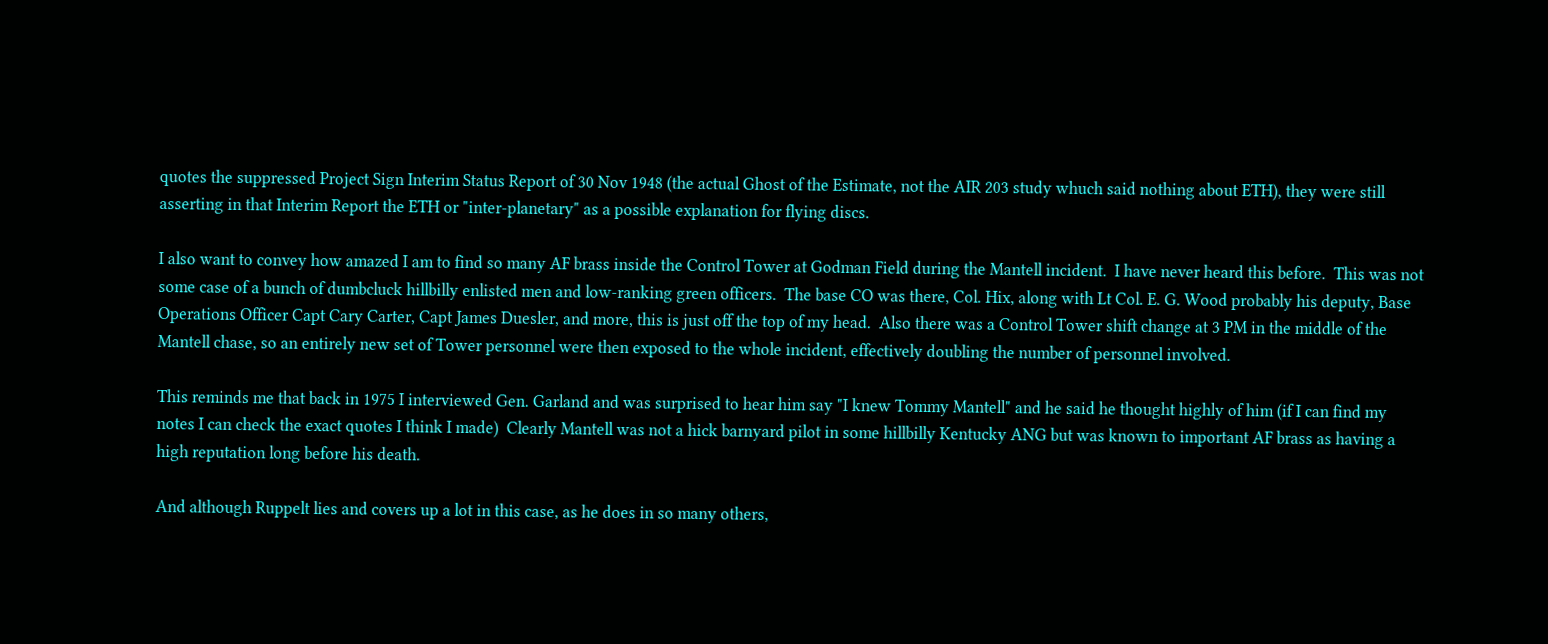quotes the suppressed Project Sign Interim Status Report of 30 Nov 1948 (the actual Ghost of the Estimate, not the AIR 203 study whuch said nothing about ETH), they were still asserting in that Interim Report the ETH or "inter-planetary" as a possible explanation for flying discs.

I also want to convey how amazed I am to find so many AF brass inside the Control Tower at Godman Field during the Mantell incident.  I have never heard this before.  This was not some case of a bunch of dumbcluck hillbilly enlisted men and low-ranking green officers.  The base CO was there, Col. Hix, along with Lt Col. E. G. Wood probably his deputy, Base Operations Officer Capt Cary Carter, Capt James Duesler, and more, this is just off the top of my head.  Also there was a Control Tower shift change at 3 PM in the middle of the Mantell chase, so an entirely new set of Tower personnel were then exposed to the whole incident, effectively doubling the number of personnel involved.

This reminds me that back in 1975 I interviewed Gen. Garland and was surprised to hear him say "I knew Tommy Mantell" and he said he thought highly of him (if I can find my notes I can check the exact quotes I think I made)  Clearly Mantell was not a hick barnyard pilot in some hillbilly Kentucky ANG but was known to important AF brass as having a high reputation long before his death.

And although Ruppelt lies and covers up a lot in this case, as he does in so many others,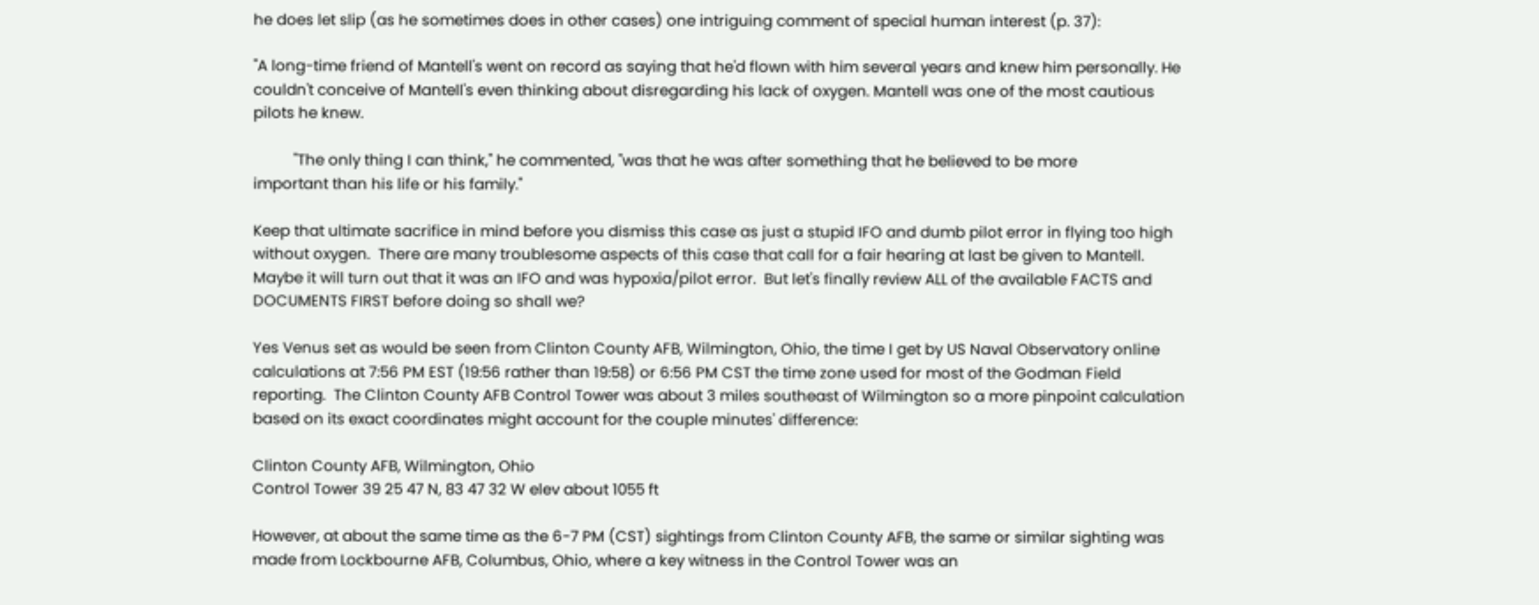he does let slip (as he sometimes does in other cases) one intriguing comment of special human interest (p. 37):

"A long-time friend of Mantell's went on record as saying that he'd flown with him several years and knew him personally. He couldn't conceive of Mantell's even thinking about disregarding his lack of oxygen. Mantell was one of the most cautious pilots he knew.

          "The only thing I can think," he commented, "was that he was after something that he believed to be more
important than his life or his family."

Keep that ultimate sacrifice in mind before you dismiss this case as just a stupid IFO and dumb pilot error in flying too high without oxygen.  There are many troublesome aspects of this case that call for a fair hearing at last be given to Mantell.  Maybe it will turn out that it was an IFO and was hypoxia/pilot error.  But let's finally review ALL of the available FACTS and DOCUMENTS FIRST before doing so shall we?

Yes Venus set as would be seen from Clinton County AFB, Wilmington, Ohio, the time I get by US Naval Observatory online calculations at 7:56 PM EST (19:56 rather than 19:58) or 6:56 PM CST the time zone used for most of the Godman Field reporting.  The Clinton County AFB Control Tower was about 3 miles southeast of Wilmington so a more pinpoint calculation based on its exact coordinates might account for the couple minutes' difference:

Clinton County AFB, Wilmington, Ohio
Control Tower 39 25 47 N, 83 47 32 W elev about 1055 ft

However, at about the same time as the 6-7 PM (CST) sightings from Clinton County AFB, the same or similar sighting was made from Lockbourne AFB, Columbus, Ohio, where a key witness in the Control Tower was an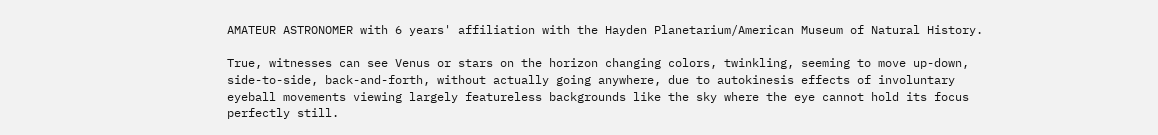AMATEUR ASTRONOMER with 6 years' affiliation with the Hayden Planetarium/American Museum of Natural History.

True, witnesses can see Venus or stars on the horizon changing colors, twinkling, seeming to move up-down, side-to-side, back-and-forth, without actually going anywhere, due to autokinesis effects of involuntary eyeball movements viewing largely featureless backgrounds like the sky where the eye cannot hold its focus perfectly still.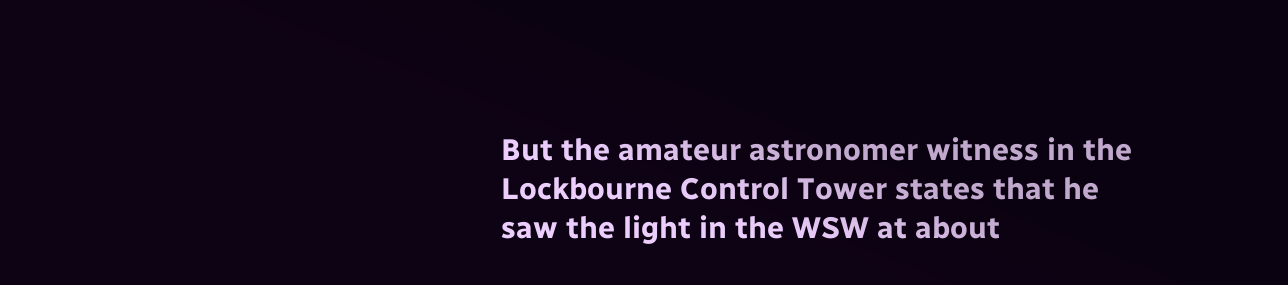But the amateur astronomer witness in the Lockbourne Control Tower states that he saw the light in the WSW at about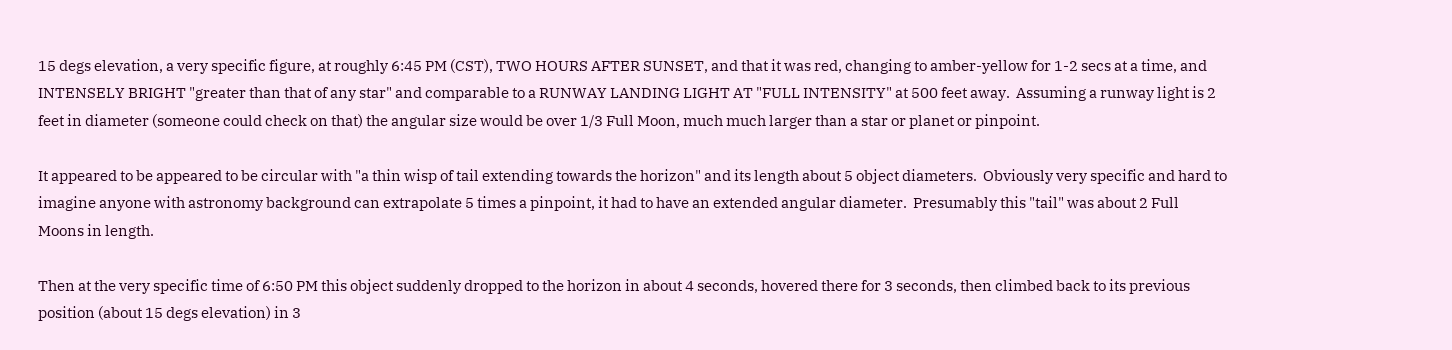15 degs elevation, a very specific figure, at roughly 6:45 PM (CST), TWO HOURS AFTER SUNSET, and that it was red, changing to amber-yellow for 1-2 secs at a time, and INTENSELY BRIGHT "greater than that of any star" and comparable to a RUNWAY LANDING LIGHT AT "FULL INTENSITY" at 500 feet away.  Assuming a runway light is 2 feet in diameter (someone could check on that) the angular size would be over 1/3 Full Moon, much much larger than a star or planet or pinpoint.

It appeared to be appeared to be circular with "a thin wisp of tail extending towards the horizon" and its length about 5 object diameters.  Obviously very specific and hard to imagine anyone with astronomy background can extrapolate 5 times a pinpoint, it had to have an extended angular diameter.  Presumably this "tail" was about 2 Full Moons in length.

Then at the very specific time of 6:50 PM this object suddenly dropped to the horizon in about 4 seconds, hovered there for 3 seconds, then climbed back to its previous position (about 15 degs elevation) in 3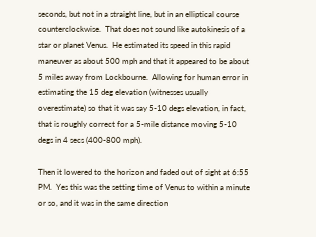seconds, but not in a straight line, but in an elliptical course counterclockwise.  That does not sound like autokinesis of a star or planet Venus.  He estimated its speed in this rapid maneuver as about 500 mph and that it appeared to be about 5 miles away from Lockbourne.  Allowing for human error in estimating the 15 deg elevation (witnesses usually overestimate) so that it was say 5-10 degs elevation, in fact, that is roughly correct for a 5-mile distance moving 5-10 degs in 4 secs (400-800 mph).

Then it lowered to the horizon and faded out of sight at 6:55 PM.  Yes this was the setting time of Venus to within a minute or so, and it was in the same direction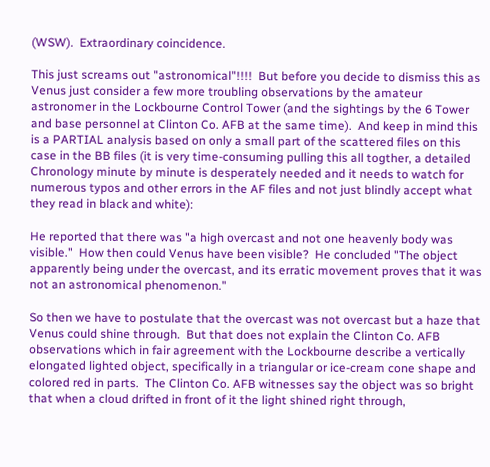(WSW).  Extraordinary coincidence.

This just screams out "astronomical"!!!!  But before you decide to dismiss this as Venus just consider a few more troubling observations by the amateur astronomer in the Lockbourne Control Tower (and the sightings by the 6 Tower and base personnel at Clinton Co. AFB at the same time).  And keep in mind this is a PARTIAL analysis based on only a small part of the scattered files on this case in the BB files (it is very time-consuming pulling this all togther, a detailed Chronology minute by minute is desperately needed and it needs to watch for numerous typos and other errors in the AF files and not just blindly accept what they read in black and white):

He reported that there was "a high overcast and not one heavenly body was visible."  How then could Venus have been visible?  He concluded "The object apparently being under the overcast, and its erratic movement proves that it was not an astronomical phenomenon."

So then we have to postulate that the overcast was not overcast but a haze that Venus could shine through.  But that does not explain the Clinton Co. AFB observations which in fair agreement with the Lockbourne describe a vertically elongated lighted object, specifically in a triangular or ice-cream cone shape and colored red in parts.  The Clinton Co. AFB witnesses say the object was so bright that when a cloud drifted in front of it the light shined right through,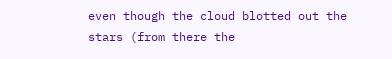even though the cloud blotted out the stars (from there the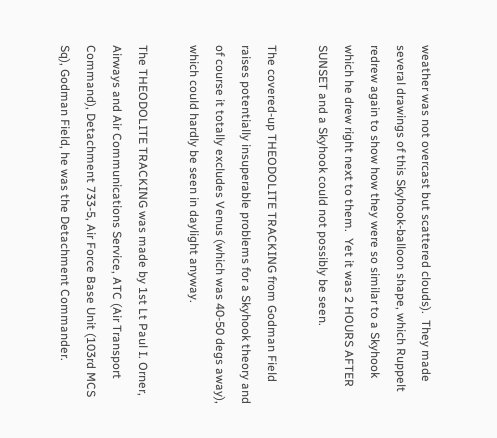weather was not overcast but scattered clouds).  They made several drawings of this Skyhook-balloon shape, which Ruppelt redrew again to show how they were so similar to a Skyhook which he drew right next to them.  Yet it was 2 HOURS AFTER SUNSET and a Skyhook could not possibly be seen.

The covered-up THEODOLITE TRACKING from Godman Field raises potentially insuperable problems for a Skyhook theory and of course it totally excludes Venus (which was 40-50 degs away), which could hardly be seen in daylight anyway.

The THEODOLITE TRACKING was made by 1st Lt Paul I. Orner, Airways and Air Communications Service, ATC (Air Transport Command), Detachment 733-5, Air Force Base Unit (103rd MCS Sq), Godman Field, he was the Detachment Commander.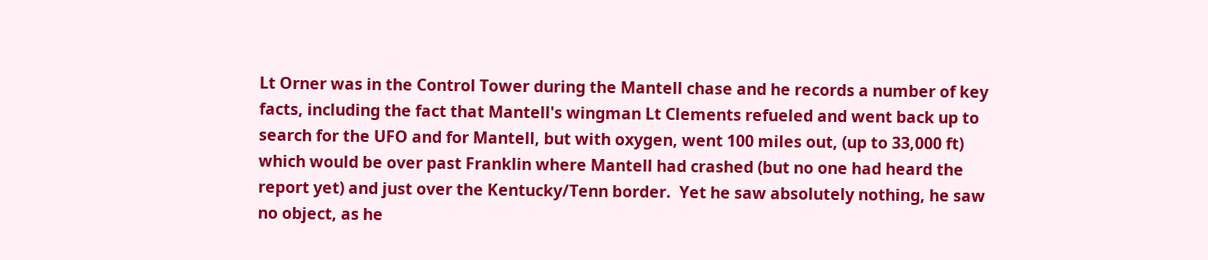Lt Orner was in the Control Tower during the Mantell chase and he records a number of key facts, including the fact that Mantell's wingman Lt Clements refueled and went back up to search for the UFO and for Mantell, but with oxygen, went 100 miles out, (up to 33,000 ft) which would be over past Franklin where Mantell had crashed (but no one had heard the report yet) and just over the Kentucky/Tenn border.  Yet he saw absolutely nothing, he saw no object, as he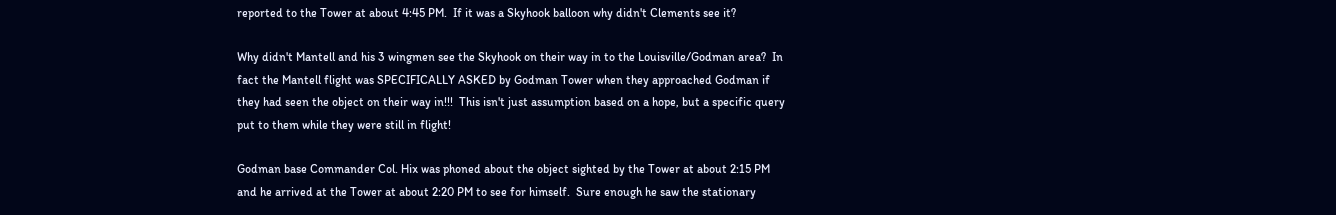reported to the Tower at about 4:45 PM.  If it was a Skyhook balloon why didn't Clements see it?

Why didn't Mantell and his 3 wingmen see the Skyhook on their way in to the Louisville/Godman area?  In fact the Mantell flight was SPECIFICALLY ASKED by Godman Tower when they approached Godman if they had seen the object on their way in!!!  This isn't just assumption based on a hope, but a specific query put to them while they were still in flight!

Godman base Commander Col. Hix was phoned about the object sighted by the Tower at about 2:15 PM and he arrived at the Tower at about 2:20 PM to see for himself.  Sure enough he saw the stationary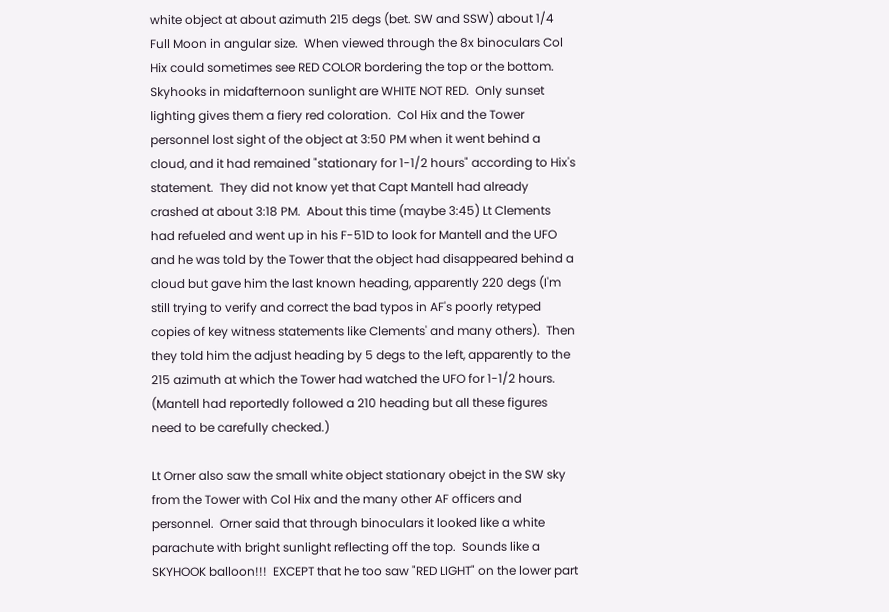white object at about azimuth 215 degs (bet. SW and SSW) about 1/4 Full Moon in angular size.  When viewed through the 8x binoculars Col Hix could sometimes see RED COLOR bordering the top or the bottom.  Skyhooks in midafternoon sunlight are WHITE NOT RED.  Only sunset lighting gives them a fiery red coloration.  Col Hix and the Tower personnel lost sight of the object at 3:50 PM when it went behind a cloud, and it had remained "stationary for 1-1/2 hours" according to Hix's statement.  They did not know yet that Capt Mantell had already crashed at about 3:18 PM.  About this time (maybe 3:45) Lt Clements had refueled and went up in his F-51D to look for Mantell and the UFO and he was told by the Tower that the object had disappeared behind a cloud but gave him the last known heading, apparently 220 degs (I'm still trying to verify and correct the bad typos in AF's poorly retyped copies of key witness statements like Clements' and many others).  Then they told him the adjust heading by 5 degs to the left, apparently to the 215 azimuth at which the Tower had watched the UFO for 1-1/2 hours.  (Mantell had reportedly followed a 210 heading but all these figures need to be carefully checked.)

Lt Orner also saw the small white object stationary obejct in the SW sky from the Tower with Col Hix and the many other AF officers and personnel.  Orner said that through binoculars it looked like a white parachute with bright sunlight reflecting off the top.  Sounds like a SKYHOOK balloon!!!  EXCEPT that he too saw "RED LIGHT" on the lower part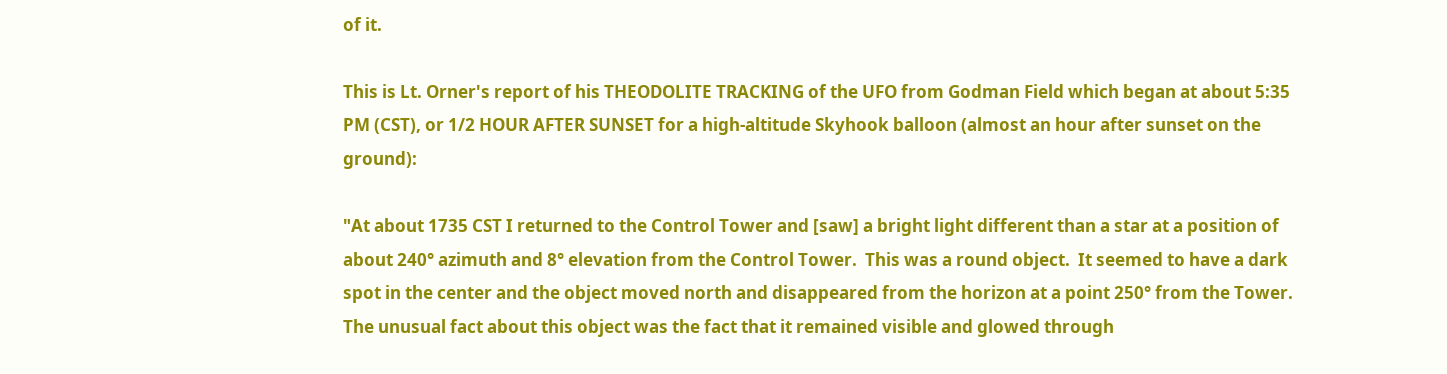of it.

This is Lt. Orner's report of his THEODOLITE TRACKING of the UFO from Godman Field which began at about 5:35 PM (CST), or 1/2 HOUR AFTER SUNSET for a high-altitude Skyhook balloon (almost an hour after sunset on the ground):

"At about 1735 CST I returned to the Control Tower and [saw] a bright light different than a star at a position of about 240° azimuth and 8° elevation from the Control Tower.  This was a round object.  It seemed to have a dark spot in the center and the object moved north and disappeared from the horizon at a point 250° from the Tower.  The unusual fact about this object was the fact that it remained visible and glowed through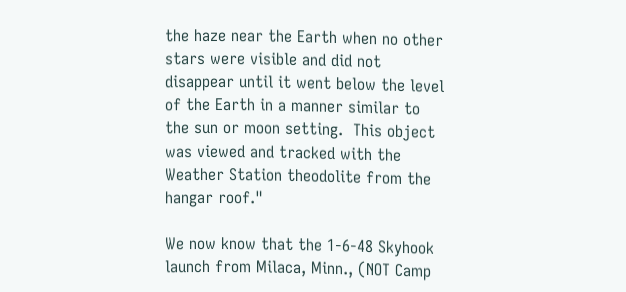the haze near the Earth when no other stars were visible and did not disappear until it went below the level of the Earth in a manner similar to the sun or moon setting.  This object was viewed and tracked with the Weather Station theodolite from the hangar roof."

We now know that the 1-6-48 Skyhook launch from Milaca, Minn., (NOT Camp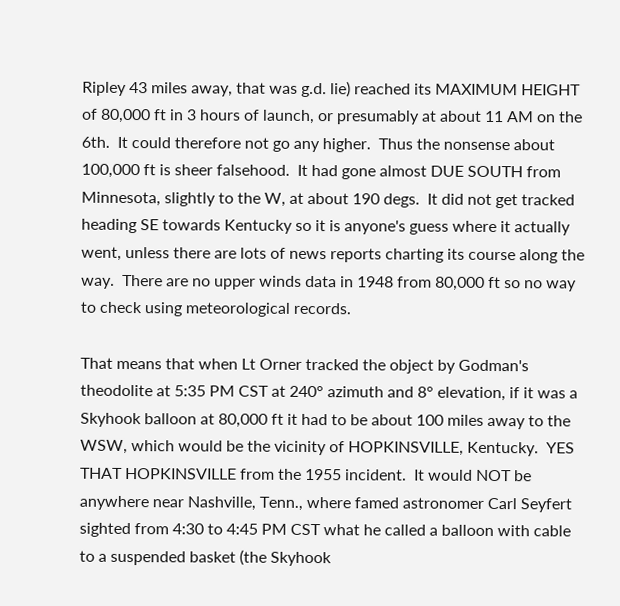Ripley 43 miles away, that was g.d. lie) reached its MAXIMUM HEIGHT of 80,000 ft in 3 hours of launch, or presumably at about 11 AM on the 6th.  It could therefore not go any higher.  Thus the nonsense about 100,000 ft is sheer falsehood.  It had gone almost DUE SOUTH from Minnesota, slightly to the W, at about 190 degs.  It did not get tracked heading SE towards Kentucky so it is anyone's guess where it actually went, unless there are lots of news reports charting its course along the way.  There are no upper winds data in 1948 from 80,000 ft so no way to check using meteorological records.

That means that when Lt Orner tracked the object by Godman's theodolite at 5:35 PM CST at 240° azimuth and 8° elevation, if it was a Skyhook balloon at 80,000 ft it had to be about 100 miles away to the WSW, which would be the vicinity of HOPKINSVILLE, Kentucky.  YES THAT HOPKINSVILLE from the 1955 incident.  It would NOT be anywhere near Nashville, Tenn., where famed astronomer Carl Seyfert sighted from 4:30 to 4:45 PM CST what he called a balloon with cable to a suspended basket (the Skyhook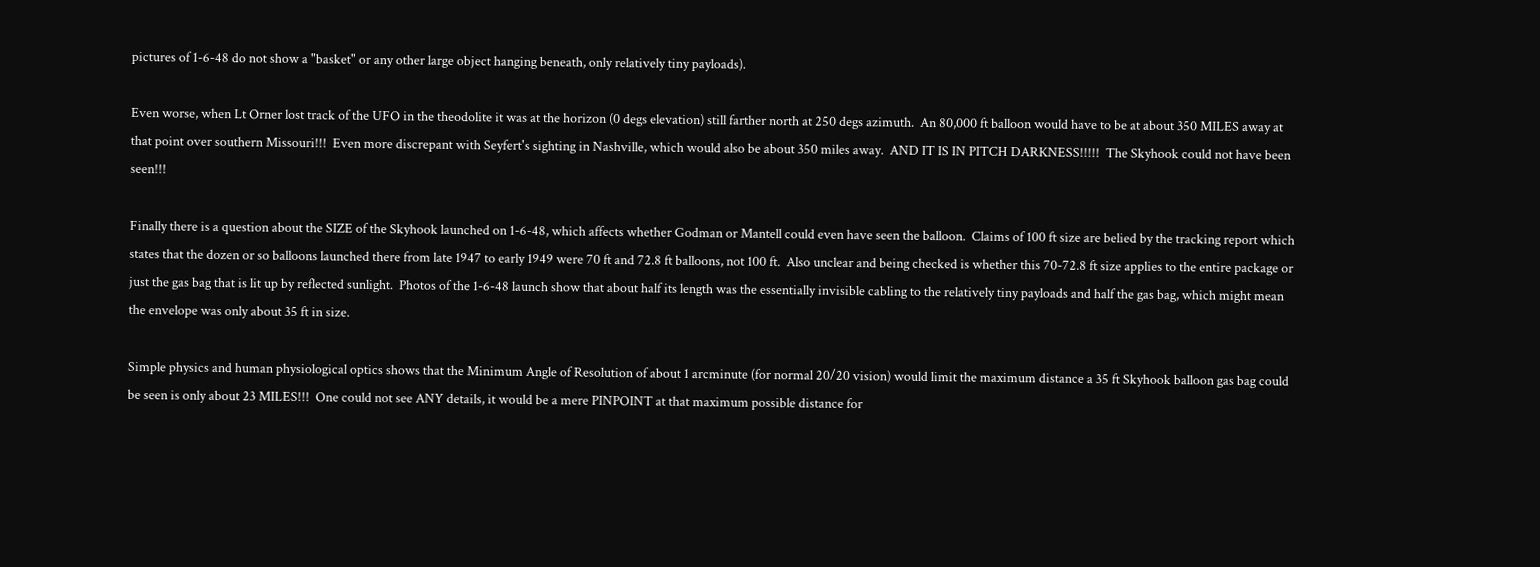pictures of 1-6-48 do not show a "basket" or any other large object hanging beneath, only relatively tiny payloads).

Even worse, when Lt Orner lost track of the UFO in the theodolite it was at the horizon (0 degs elevation) still farther north at 250 degs azimuth.  An 80,000 ft balloon would have to be at about 350 MILES away at that point over southern Missouri!!!  Even more discrepant with Seyfert's sighting in Nashville, which would also be about 350 miles away.  AND IT IS IN PITCH DARKNESS!!!!!  The Skyhook could not have been seen!!!

Finally there is a question about the SIZE of the Skyhook launched on 1-6-48, which affects whether Godman or Mantell could even have seen the balloon.  Claims of 100 ft size are belied by the tracking report which states that the dozen or so balloons launched there from late 1947 to early 1949 were 70 ft and 72.8 ft balloons, not 100 ft.  Also unclear and being checked is whether this 70-72.8 ft size applies to the entire package or just the gas bag that is lit up by reflected sunlight.  Photos of the 1-6-48 launch show that about half its length was the essentially invisible cabling to the relatively tiny payloads and half the gas bag, which might mean the envelope was only about 35 ft in size.

Simple physics and human physiological optics shows that the Minimum Angle of Resolution of about 1 arcminute (for normal 20/20 vision) would limit the maximum distance a 35 ft Skyhook balloon gas bag could be seen is only about 23 MILES!!!  One could not see ANY details, it would be a mere PINPOINT at that maximum possible distance for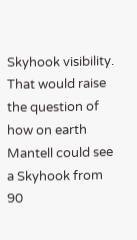Skyhook visibility.  That would raise the question of how on earth Mantell could see a Skyhook from 90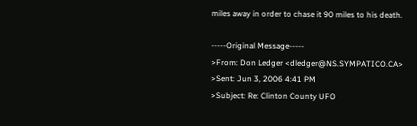miles away in order to chase it 90 miles to his death.

-----Original Message-----
>From: Don Ledger <dledger@NS.SYMPATICO.CA>
>Sent: Jun 3, 2006 4:41 PM
>Subject: Re: Clinton County UFO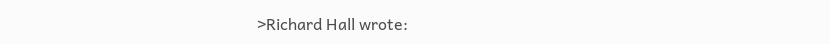>Richard Hall wrote: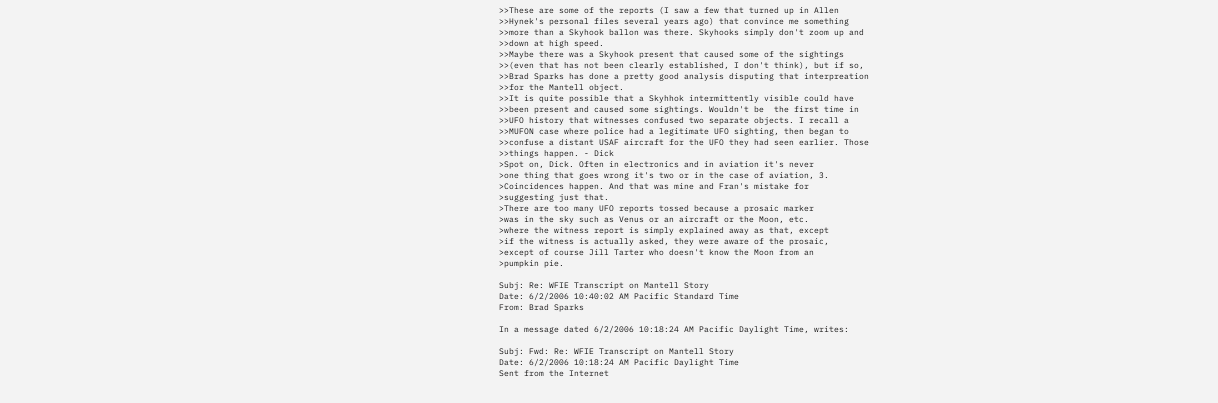>>These are some of the reports (I saw a few that turned up in Allen
>>Hynek's personal files several years ago) that convince me something
>>more than a Skyhook ballon was there. Skyhooks simply don't zoom up and
>>down at high speed.
>>Maybe there was a Skyhook present that caused some of the sightings
>>(even that has not been clearly established, I don't think), but if so,
>>Brad Sparks has done a pretty good analysis disputing that interpreation
>>for the Mantell object.
>>It is quite possible that a Skyhhok intermittently visible could have
>>been present and caused some sightings. Wouldn't be  the first time in
>>UFO history that witnesses confused two separate objects. I recall a
>>MUFON case where police had a legitimate UFO sighting, then began to
>>confuse a distant USAF aircraft for the UFO they had seen earlier. Those
>>things happen. - Dick
>Spot on, Dick. Often in electronics and in aviation it's never
>one thing that goes wrong it's two or in the case of aviation, 3.
>Coincidences happen. And that was mine and Fran's mistake for
>suggesting just that.
>There are too many UFO reports tossed because a prosaic marker
>was in the sky such as Venus or an aircraft or the Moon, etc.
>where the witness report is simply explained away as that, except
>if the witness is actually asked, they were aware of the prosaic,
>except of course Jill Tarter who doesn't know the Moon from an
>pumpkin pie.

Subj: Re: WFIE Transcript on Mantell Story
Date: 6/2/2006 10:40:02 AM Pacific Standard Time
From: Brad Sparks

In a message dated 6/2/2006 10:18:24 AM Pacific Daylight Time, writes:

Subj: Fwd: Re: WFIE Transcript on Mantell Story
Date: 6/2/2006 10:18:24 AM Pacific Daylight Time
Sent from the Internet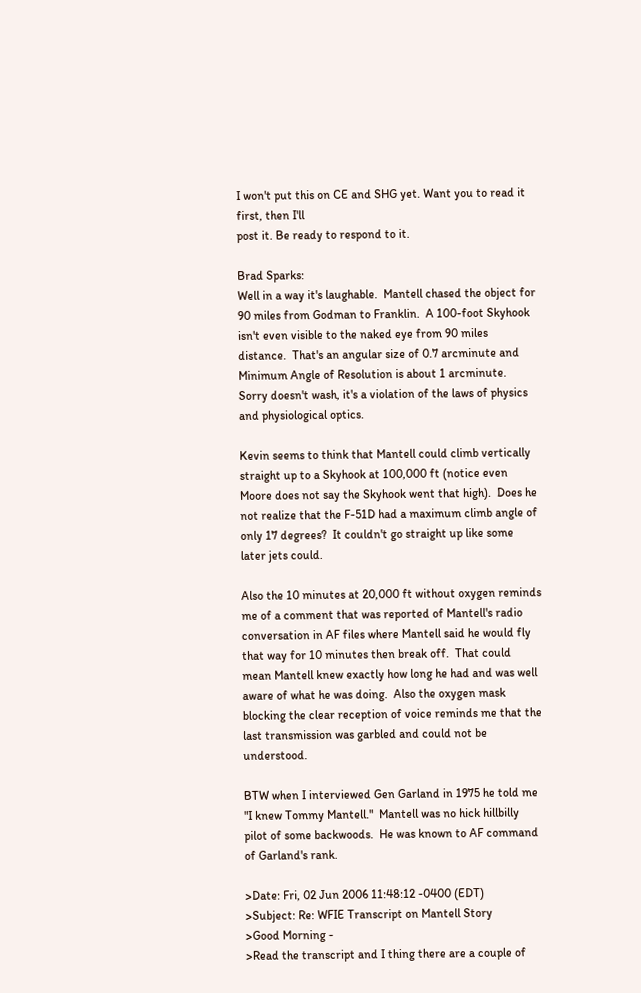I won't put this on CE and SHG yet. Want you to read it first, then I'll
post it. Be ready to respond to it.

Brad Sparks:
Well in a way it's laughable.  Mantell chased the object for 90 miles from Godman to Franklin.  A 100-foot Skyhook isn't even visible to the naked eye from 90 miles distance.  That's an angular size of 0.7 arcminute and Minimum Angle of Resolution is about 1 arcminute.  Sorry doesn't wash, it's a violation of the laws of physics and physiological optics.

Kevin seems to think that Mantell could climb vertically straight up to a Skyhook at 100,000 ft (notice even Moore does not say the Skyhook went that high).  Does he not realize that the F-51D had a maximum climb angle of only 17 degrees?  It couldn't go straight up like some later jets could.

Also the 10 minutes at 20,000 ft without oxygen reminds me of a comment that was reported of Mantell's radio conversation in AF files where Mantell said he would fly that way for 10 minutes then break off.  That could mean Mantell knew exactly how long he had and was well aware of what he was doing.  Also the oxygen mask blocking the clear reception of voice reminds me that the last transmission was garbled and could not be understood.

BTW when I interviewed Gen Garland in 1975 he told me "I knew Tommy Mantell."  Mantell was no hick hillbilly pilot of some backwoods.  He was known to AF command of Garland's rank.

>Date: Fri, 02 Jun 2006 11:48:12 -0400 (EDT)
>Subject: Re: WFIE Transcript on Mantell Story
>Good Morning -
>Read the transcript and I thing there are a couple of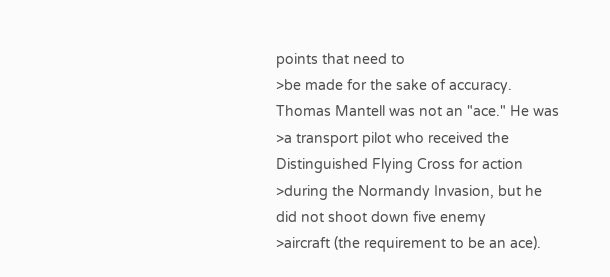points that need to
>be made for the sake of accuracy. Thomas Mantell was not an "ace." He was
>a transport pilot who received the Distinguished Flying Cross for action
>during the Normandy Invasion, but he did not shoot down five enemy
>aircraft (the requirement to be an ace).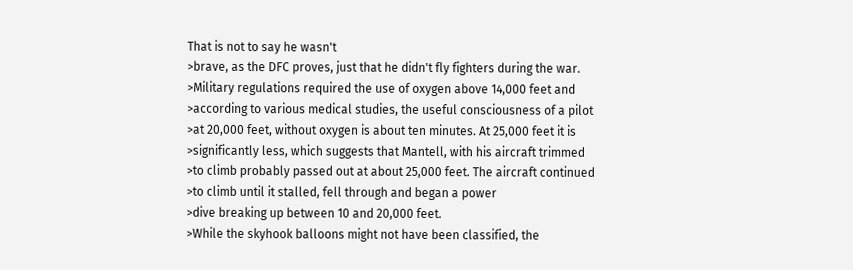That is not to say he wasn't
>brave, as the DFC proves, just that he didn't fly fighters during the war.
>Military regulations required the use of oxygen above 14,000 feet and
>according to various medical studies, the useful consciousness of a pilot
>at 20,000 feet, without oxygen is about ten minutes. At 25,000 feet it is
>significantly less, which suggests that Mantell, with his aircraft trimmed
>to climb probably passed out at about 25,000 feet. The aircraft continued
>to climb until it stalled, fell through and began a power
>dive breaking up between 10 and 20,000 feet.
>While the skyhook balloons might not have been classified, the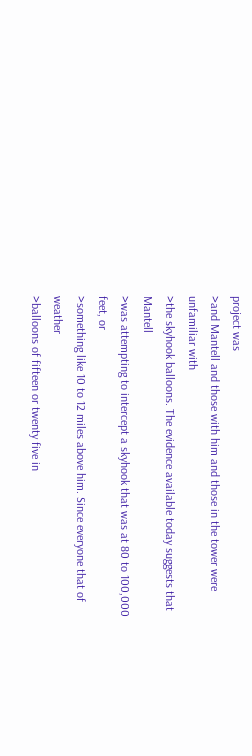project was
>and Mantell and those with him and those in the tower were unfamiliar with
>the skyhook balloons. The evidence available today suggests that Mantell
>was attempting to intercept a skyhook that was at 80 to 100,000 feet, or
>something like 10 to 12 miles above him. Since everyone that of weather
>balloons of fifteen or twenty five in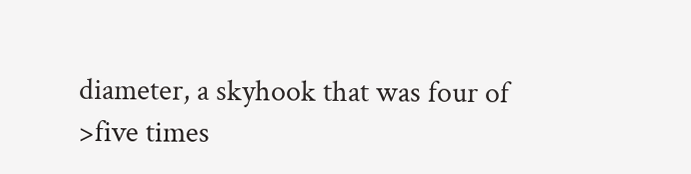diameter, a skyhook that was four of
>five times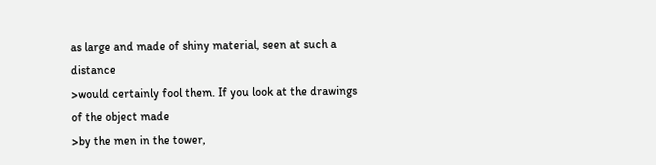as large and made of shiny material, seen at such a distance
>would certainly fool them. If you look at the drawings of the object made
>by the men in the tower,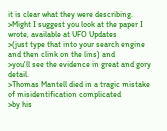it is clear what they were describing.
>Might I suggest you look at the paper I wrote, available at UFO Updates
>(just type that into your search engine and then clink on the lins) and
>you'll see the evidence in great and gory detail.
>Thomas Mantell died in a tragic mistake of misidentification complicated
>by his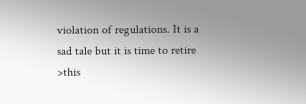violation of regulations. It is a sad tale but it is time to retire
>this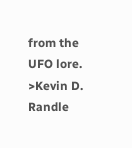from the UFO lore.
>Kevin D. Randle